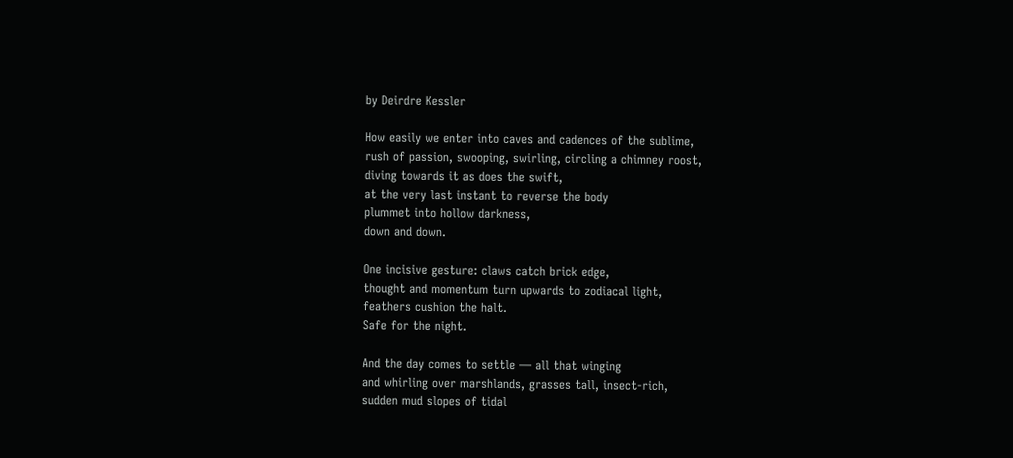by Deirdre Kessler

How easily we enter into caves and cadences of the sublime,
rush of passion, swooping, swirling, circling a chimney roost,
diving towards it as does the swift,
at the very last instant to reverse the body
plummet into hollow darkness,
down and down.

One incisive gesture: claws catch brick edge,
thought and momentum turn upwards to zodiacal light,
feathers cushion the halt.
Safe for the night.

And the day comes to settle — all that winging
and whirling over marshlands, grasses tall, insect-rich,
sudden mud slopes of tidal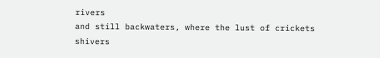rivers
and still backwaters, where the lust of crickets
shivers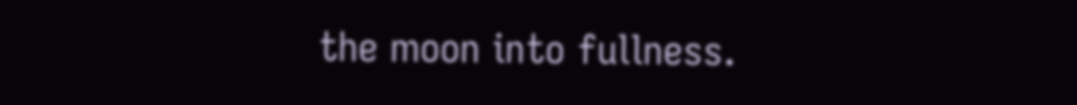the moon into fullness.